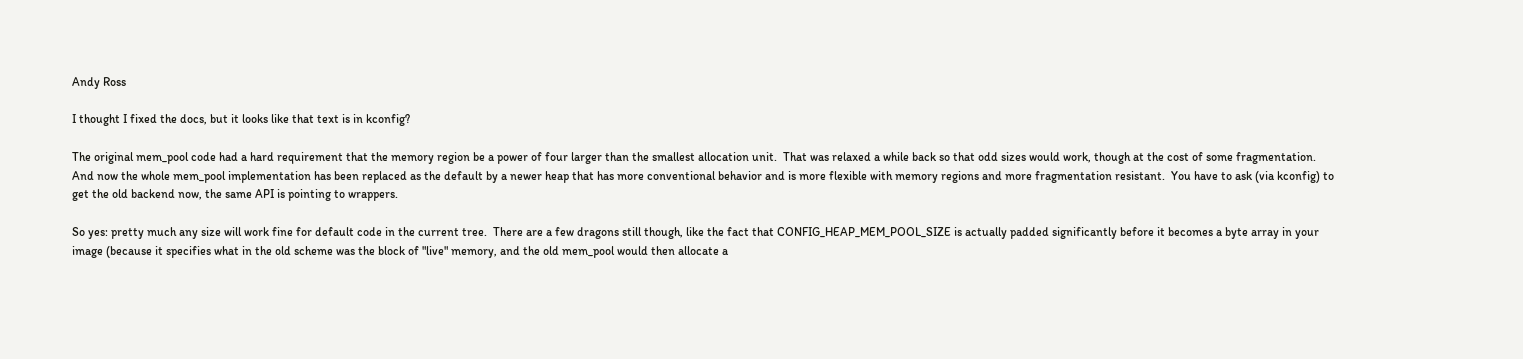Andy Ross

I thought I fixed the docs, but it looks like that text is in kconfig?

The original mem_pool code had a hard requirement that the memory region be a power of four larger than the smallest allocation unit.  That was relaxed a while back so that odd sizes would work, though at the cost of some fragmentation.  And now the whole mem_pool implementation has been replaced as the default by a newer heap that has more conventional behavior and is more flexible with memory regions and more fragmentation resistant.  You have to ask (via kconfig) to get the old backend now, the same API is pointing to wrappers.

So yes: pretty much any size will work fine for default code in the current tree.  There are a few dragons still though, like the fact that CONFIG_HEAP_MEM_POOL_SIZE is actually padded significantly before it becomes a byte array in your image (because it specifies what in the old scheme was the block of "live" memory, and the old mem_pool would then allocate a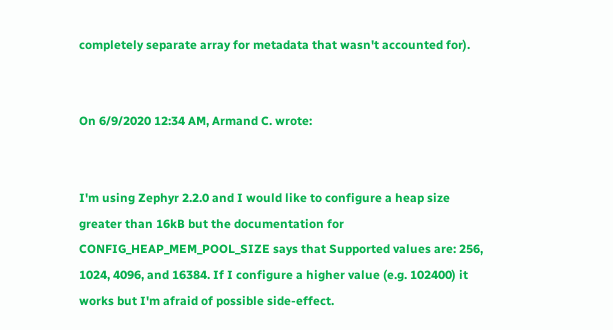completely separate array for metadata that wasn't accounted for).


On 6/9/2020 12:34 AM, Armand C. wrote:


I'm using Zephyr 2.2.0 and I would like to configure a heap size greater than 16kB but the documentation for CONFIG_HEAP_MEM_POOL_SIZE says that Supported values are: 256, 1024, 4096, and 16384. If I configure a higher value (e.g. 102400) it works but I'm afraid of possible side-effect.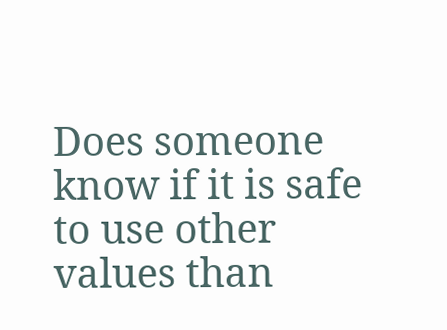Does someone know if it is safe to use other values than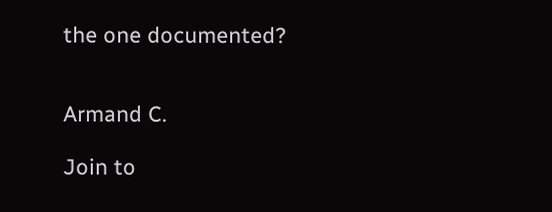the one documented?


Armand C.

Join to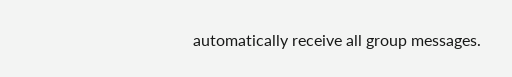automatically receive all group messages.